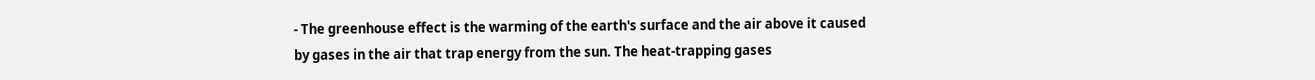- The greenhouse effect is the warming of the earth's surface and the air above it caused by gases in the air that trap energy from the sun. The heat-trapping gases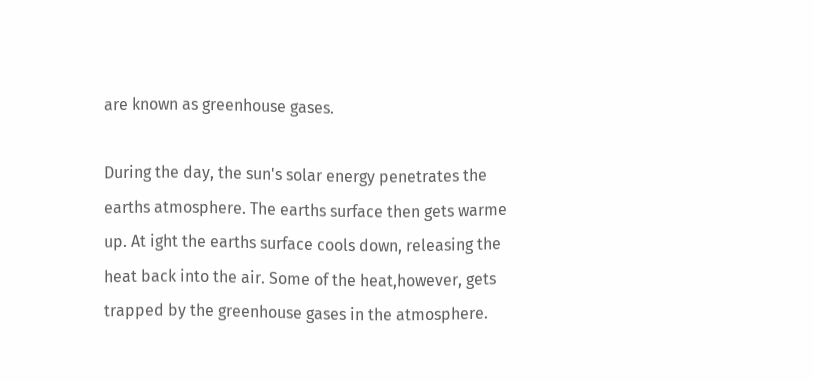are known as greenhouse gases.

During the day, the sun's solar energy penetrates the earths atmosphere. The earths surface then gets warme up. At ight the earths surface cools down, releasing the heat back into the air. Some of the heat,however, gets trapped by the greenhouse gases in the atmosphere.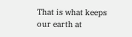That is what keeps our earth at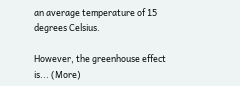an average temperature of 15 degrees Celsius.

However, the greenhouse effect is... (More)